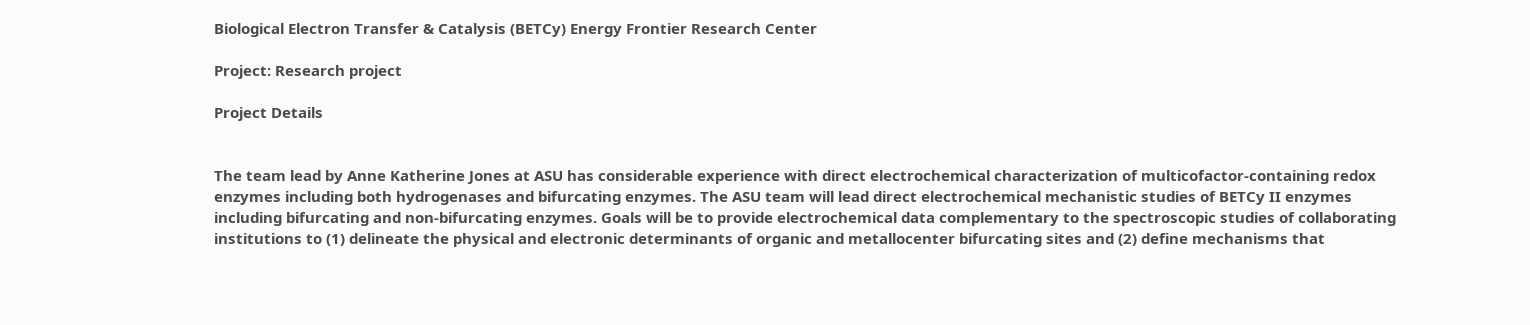Biological Electron Transfer & Catalysis (BETCy) Energy Frontier Research Center

Project: Research project

Project Details


The team lead by Anne Katherine Jones at ASU has considerable experience with direct electrochemical characterization of multicofactor-containing redox enzymes including both hydrogenases and bifurcating enzymes. The ASU team will lead direct electrochemical mechanistic studies of BETCy II enzymes including bifurcating and non-bifurcating enzymes. Goals will be to provide electrochemical data complementary to the spectroscopic studies of collaborating institutions to (1) delineate the physical and electronic determinants of organic and metallocenter bifurcating sites and (2) define mechanisms that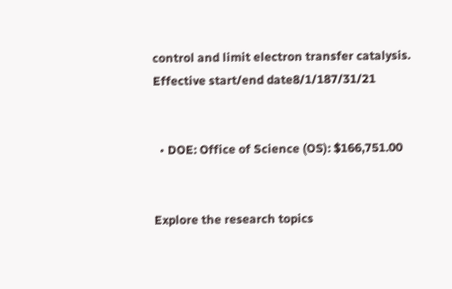control and limit electron transfer catalysis.
Effective start/end date8/1/187/31/21


  • DOE: Office of Science (OS): $166,751.00


Explore the research topics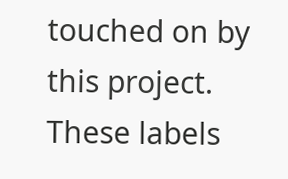touched on by this project. These labels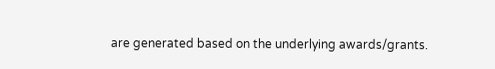are generated based on the underlying awards/grants.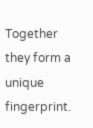Together they form a unique fingerprint.